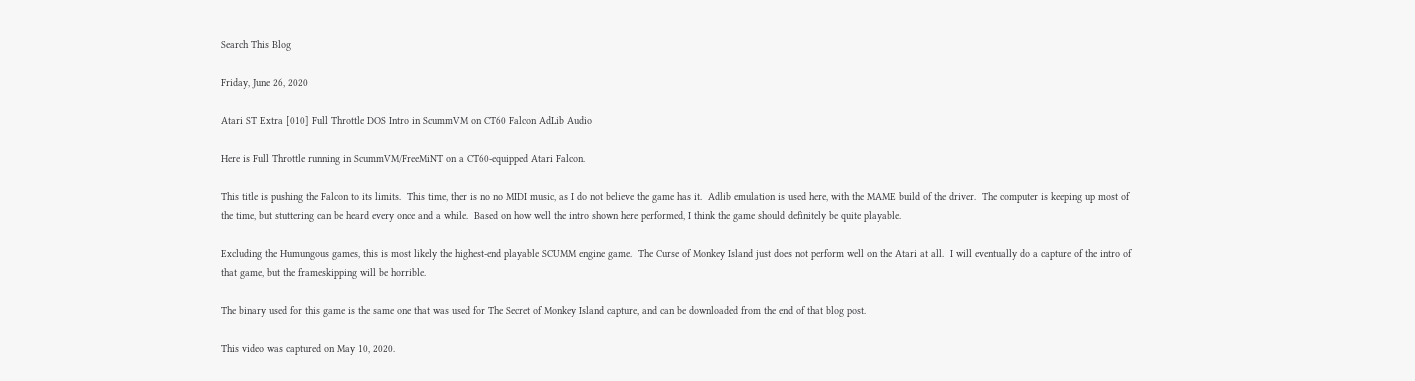Search This Blog

Friday, June 26, 2020

Atari ST Extra [010] Full Throttle DOS Intro in ScummVM on CT60 Falcon AdLib Audio

Here is Full Throttle running in ScummVM/FreeMiNT on a CT60-equipped Atari Falcon.

This title is pushing the Falcon to its limits.  This time, ther is no no MIDI music, as I do not believe the game has it.  Adlib emulation is used here, with the MAME build of the driver.  The computer is keeping up most of the time, but stuttering can be heard every once and a while.  Based on how well the intro shown here performed, I think the game should definitely be quite playable.

Excluding the Humungous games, this is most likely the highest-end playable SCUMM engine game.  The Curse of Monkey Island just does not perform well on the Atari at all.  I will eventually do a capture of the intro of that game, but the frameskipping will be horrible.

The binary used for this game is the same one that was used for The Secret of Monkey Island capture, and can be downloaded from the end of that blog post.

This video was captured on May 10, 2020.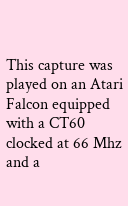This capture was played on an Atari Falcon equipped with a CT60 clocked at 66 Mhz and a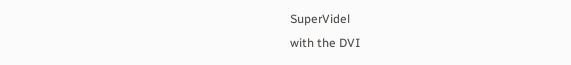SuperVidel
with the DVI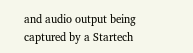and audio output being captured by a Startech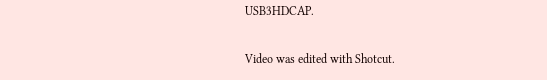USB3HDCAP.

Video was edited with Shotcut.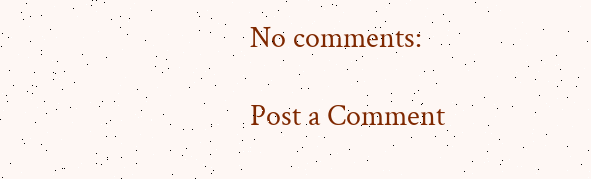No comments:

Post a Comment